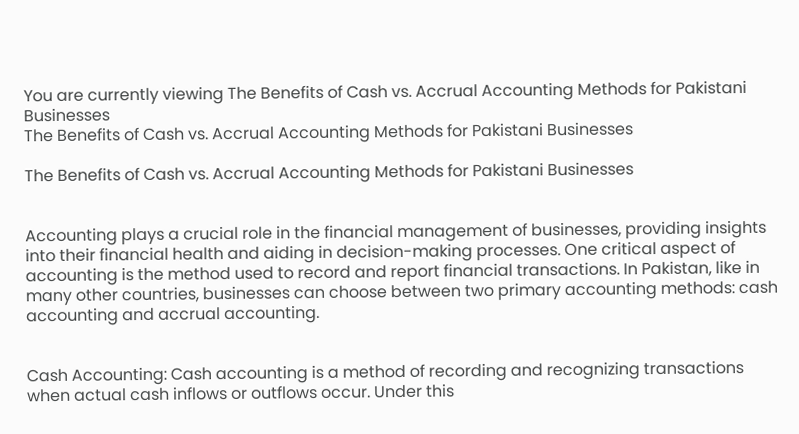You are currently viewing The Benefits of Cash vs. Accrual Accounting Methods for Pakistani Businesses
The Benefits of Cash vs. Accrual Accounting Methods for Pakistani Businesses

The Benefits of Cash vs. Accrual Accounting Methods for Pakistani Businesses


Accounting plays a crucial role in the financial management of businesses, providing insights into their financial health and aiding in decision-making processes. One critical aspect of accounting is the method used to record and report financial transactions. In Pakistan, like in many other countries, businesses can choose between two primary accounting methods: cash accounting and accrual accounting.


Cash Accounting: Cash accounting is a method of recording and recognizing transactions when actual cash inflows or outflows occur. Under this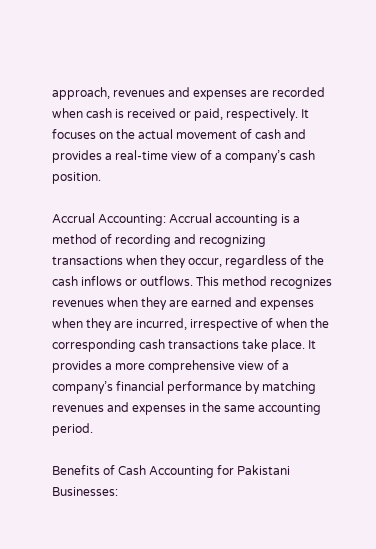approach, revenues and expenses are recorded when cash is received or paid, respectively. It focuses on the actual movement of cash and provides a real-time view of a company’s cash position.

Accrual Accounting: Accrual accounting is a method of recording and recognizing transactions when they occur, regardless of the cash inflows or outflows. This method recognizes revenues when they are earned and expenses when they are incurred, irrespective of when the corresponding cash transactions take place. It provides a more comprehensive view of a company’s financial performance by matching revenues and expenses in the same accounting period.

Benefits of Cash Accounting for Pakistani Businesses: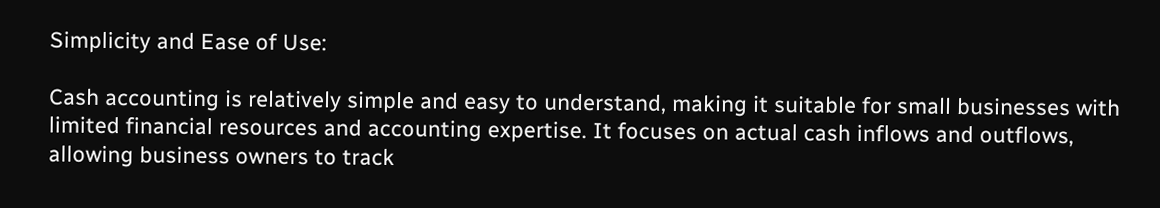Simplicity and Ease of Use:

Cash accounting is relatively simple and easy to understand, making it suitable for small businesses with limited financial resources and accounting expertise. It focuses on actual cash inflows and outflows, allowing business owners to track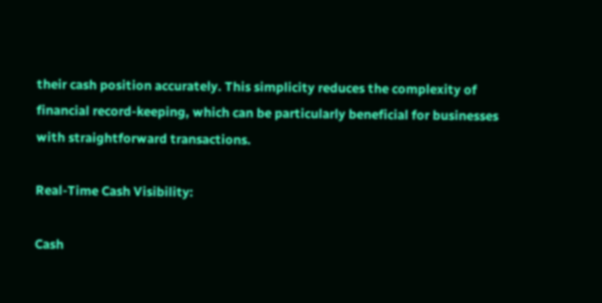their cash position accurately. This simplicity reduces the complexity of financial record-keeping, which can be particularly beneficial for businesses with straightforward transactions.

Real-Time Cash Visibility:

Cash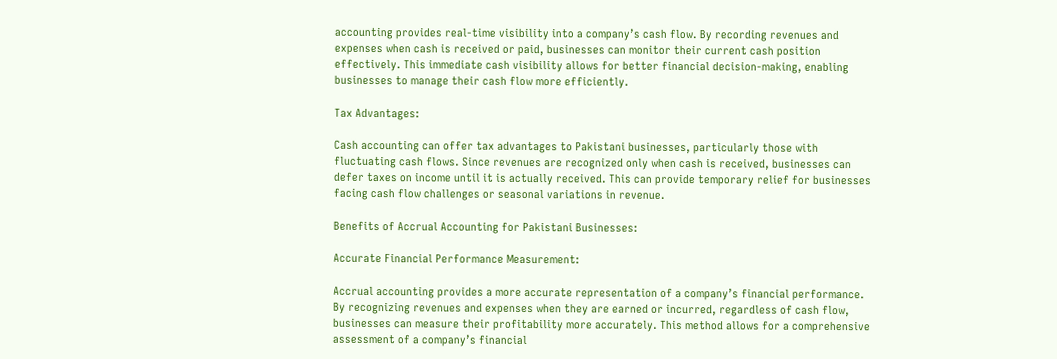accounting provides real-time visibility into a company’s cash flow. By recording revenues and expenses when cash is received or paid, businesses can monitor their current cash position effectively. This immediate cash visibility allows for better financial decision-making, enabling businesses to manage their cash flow more efficiently.

Tax Advantages:

Cash accounting can offer tax advantages to Pakistani businesses, particularly those with fluctuating cash flows. Since revenues are recognized only when cash is received, businesses can defer taxes on income until it is actually received. This can provide temporary relief for businesses facing cash flow challenges or seasonal variations in revenue.

Benefits of Accrual Accounting for Pakistani Businesses:

Accurate Financial Performance Measurement:

Accrual accounting provides a more accurate representation of a company’s financial performance. By recognizing revenues and expenses when they are earned or incurred, regardless of cash flow, businesses can measure their profitability more accurately. This method allows for a comprehensive assessment of a company’s financial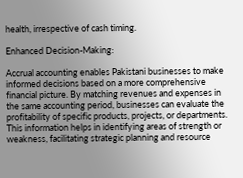health, irrespective of cash timing.

Enhanced Decision-Making:

Accrual accounting enables Pakistani businesses to make informed decisions based on a more comprehensive financial picture. By matching revenues and expenses in the same accounting period, businesses can evaluate the profitability of specific products, projects, or departments. This information helps in identifying areas of strength or weakness, facilitating strategic planning and resource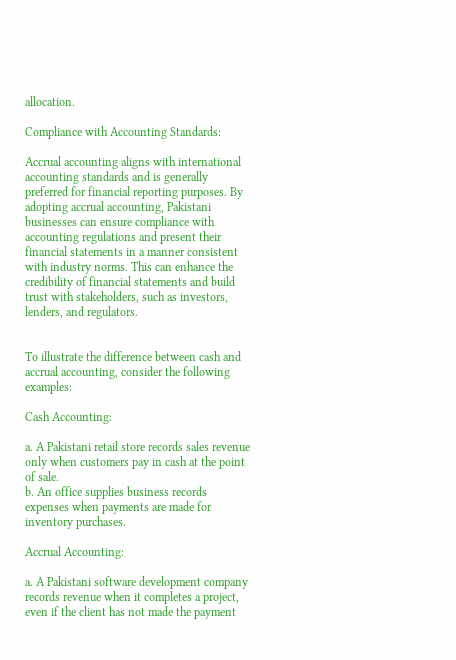allocation.

Compliance with Accounting Standards:

Accrual accounting aligns with international accounting standards and is generally preferred for financial reporting purposes. By adopting accrual accounting, Pakistani businesses can ensure compliance with accounting regulations and present their financial statements in a manner consistent with industry norms. This can enhance the credibility of financial statements and build trust with stakeholders, such as investors, lenders, and regulators.


To illustrate the difference between cash and accrual accounting, consider the following examples:

Cash Accounting:

a. A Pakistani retail store records sales revenue only when customers pay in cash at the point of sale.
b. An office supplies business records expenses when payments are made for inventory purchases.

Accrual Accounting:

a. A Pakistani software development company records revenue when it completes a project, even if the client has not made the payment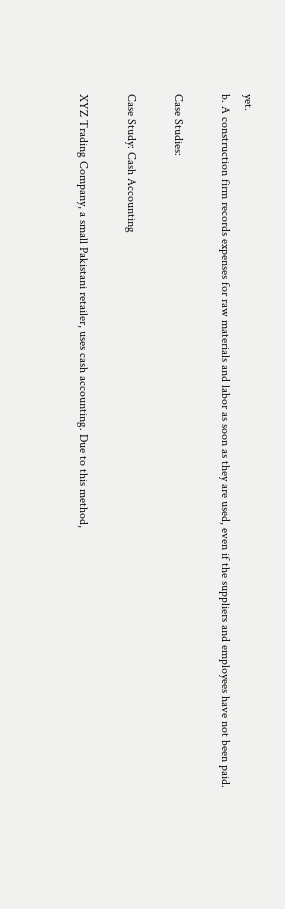yet.
b. A construction firm records expenses for raw materials and labor as soon as they are used, even if the suppliers and employees have not been paid.

Case Studies:

Case Study: Cash Accounting

XYZ Trading Company, a small Pakistani retailer, uses cash accounting. Due to this method,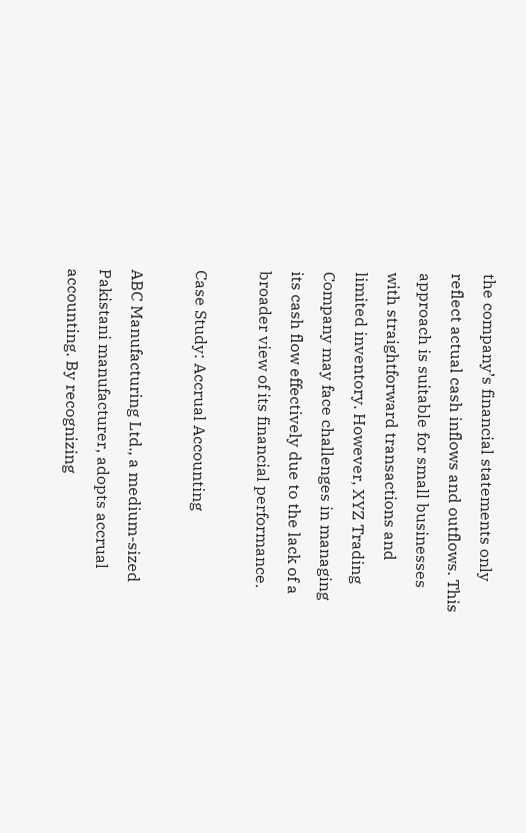the company’s financial statements only reflect actual cash inflows and outflows. This approach is suitable for small businesses with straightforward transactions and limited inventory. However, XYZ Trading Company may face challenges in managing its cash flow effectively due to the lack of a broader view of its financial performance.

Case Study: Accrual Accounting

ABC Manufacturing Ltd., a medium-sized Pakistani manufacturer, adopts accrual accounting. By recognizing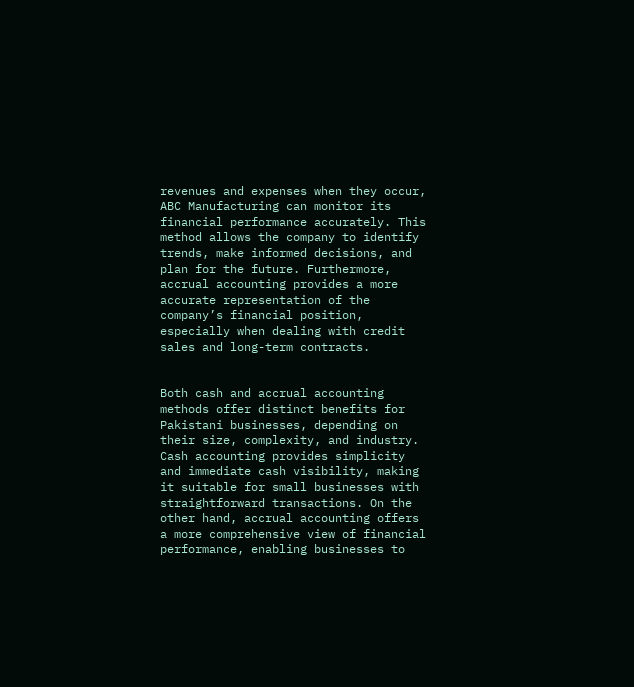revenues and expenses when they occur, ABC Manufacturing can monitor its financial performance accurately. This method allows the company to identify trends, make informed decisions, and plan for the future. Furthermore, accrual accounting provides a more accurate representation of the company’s financial position, especially when dealing with credit sales and long-term contracts.


Both cash and accrual accounting methods offer distinct benefits for Pakistani businesses, depending on their size, complexity, and industry. Cash accounting provides simplicity and immediate cash visibility, making it suitable for small businesses with straightforward transactions. On the other hand, accrual accounting offers a more comprehensive view of financial performance, enabling businesses to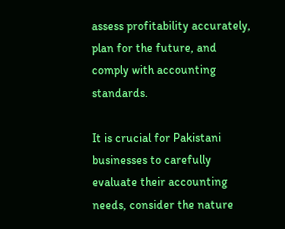assess profitability accurately, plan for the future, and comply with accounting standards.

It is crucial for Pakistani businesses to carefully evaluate their accounting needs, consider the nature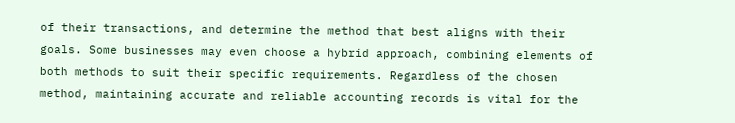of their transactions, and determine the method that best aligns with their goals. Some businesses may even choose a hybrid approach, combining elements of both methods to suit their specific requirements. Regardless of the chosen method, maintaining accurate and reliable accounting records is vital for the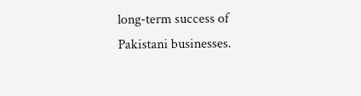long-term success of Pakistani businesses.